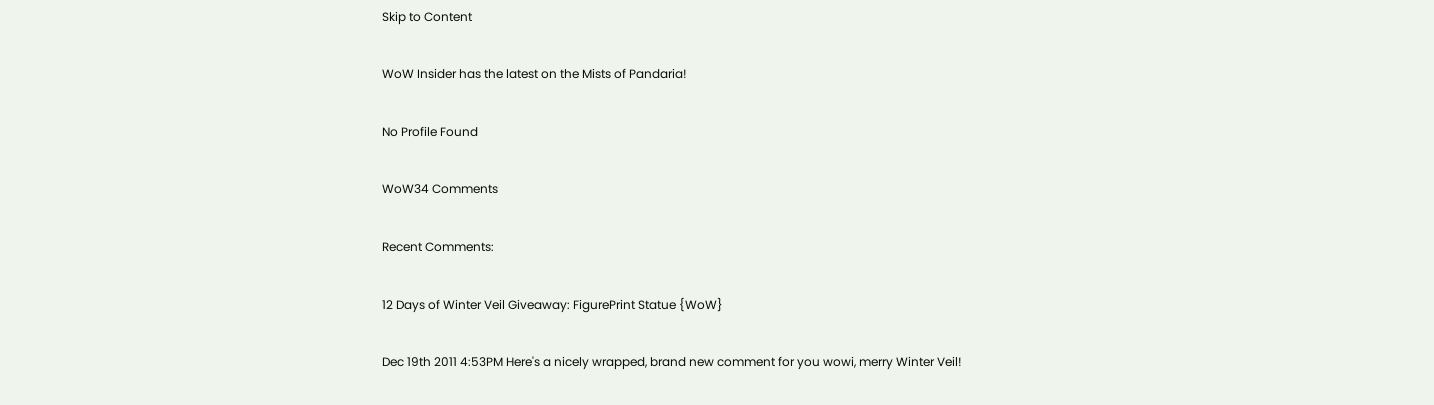Skip to Content

WoW Insider has the latest on the Mists of Pandaria!

No Profile Found

WoW34 Comments

Recent Comments:

12 Days of Winter Veil Giveaway: FigurePrint Statue {WoW}

Dec 19th 2011 4:53PM Here's a nicely wrapped, brand new comment for you wowi, merry Winter Veil!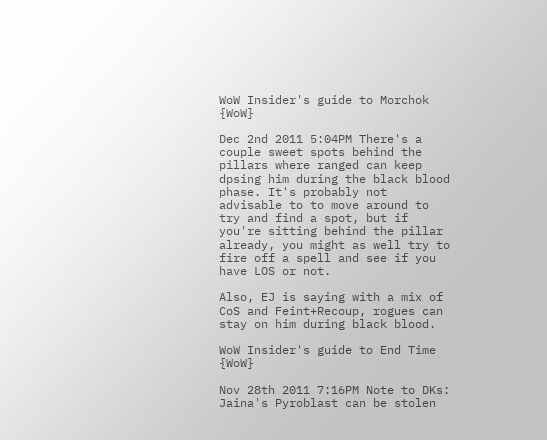WoW Insider's guide to Morchok {WoW}

Dec 2nd 2011 5:04PM There's a couple sweet spots behind the pillars where ranged can keep dpsing him during the black blood phase. It's probably not advisable to to move around to try and find a spot, but if you're sitting behind the pillar already, you might as well try to fire off a spell and see if you have LOS or not.

Also, EJ is saying with a mix of CoS and Feint+Recoup, rogues can stay on him during black blood.

WoW Insider's guide to End Time {WoW}

Nov 28th 2011 7:16PM Note to DKs: Jaina's Pyroblast can be stolen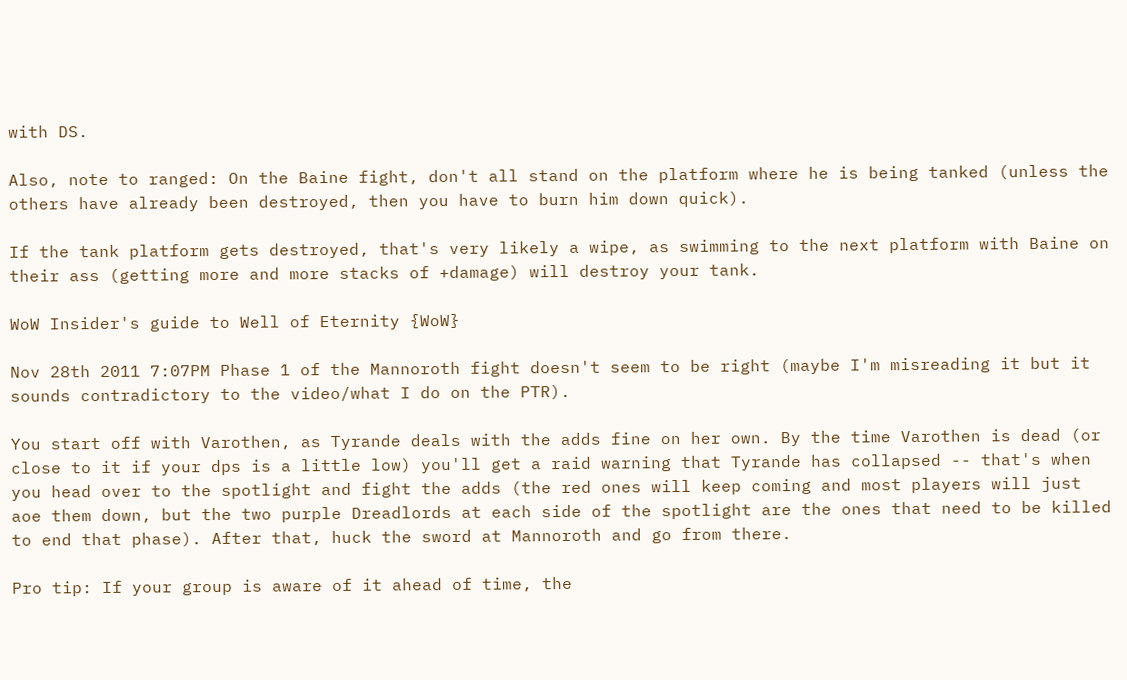with DS.

Also, note to ranged: On the Baine fight, don't all stand on the platform where he is being tanked (unless the others have already been destroyed, then you have to burn him down quick).

If the tank platform gets destroyed, that's very likely a wipe, as swimming to the next platform with Baine on their ass (getting more and more stacks of +damage) will destroy your tank.

WoW Insider's guide to Well of Eternity {WoW}

Nov 28th 2011 7:07PM Phase 1 of the Mannoroth fight doesn't seem to be right (maybe I'm misreading it but it sounds contradictory to the video/what I do on the PTR).

You start off with Varothen, as Tyrande deals with the adds fine on her own. By the time Varothen is dead (or close to it if your dps is a little low) you'll get a raid warning that Tyrande has collapsed -- that's when you head over to the spotlight and fight the adds (the red ones will keep coming and most players will just aoe them down, but the two purple Dreadlords at each side of the spotlight are the ones that need to be killed to end that phase). After that, huck the sword at Mannoroth and go from there.

Pro tip: If your group is aware of it ahead of time, the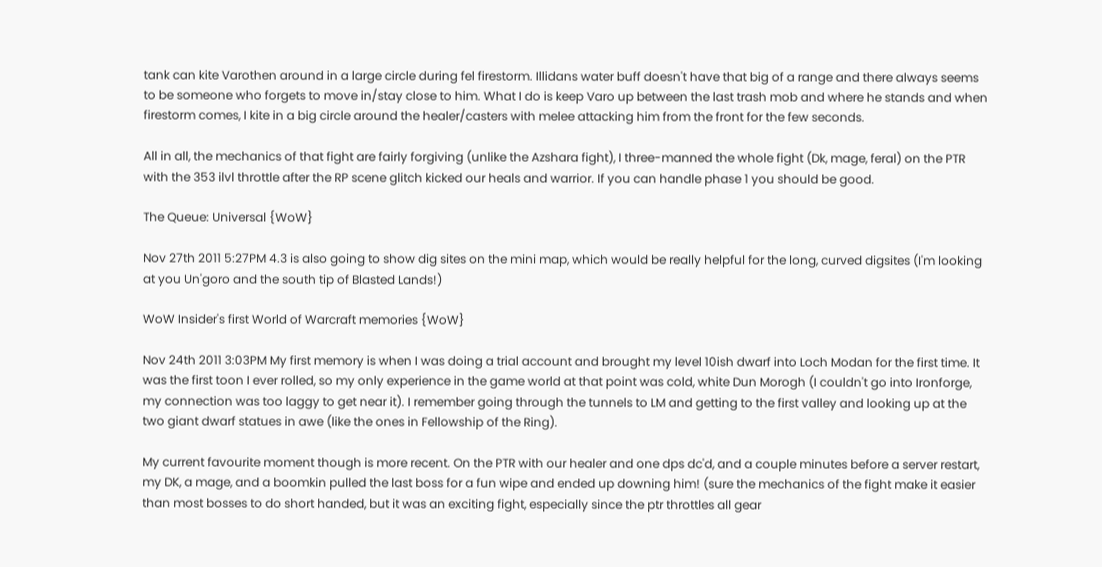tank can kite Varothen around in a large circle during fel firestorm. Illidans water buff doesn't have that big of a range and there always seems to be someone who forgets to move in/stay close to him. What I do is keep Varo up between the last trash mob and where he stands and when firestorm comes, I kite in a big circle around the healer/casters with melee attacking him from the front for the few seconds.

All in all, the mechanics of that fight are fairly forgiving (unlike the Azshara fight), I three-manned the whole fight (Dk, mage, feral) on the PTR with the 353 ilvl throttle after the RP scene glitch kicked our heals and warrior. If you can handle phase 1 you should be good.

The Queue: Universal {WoW}

Nov 27th 2011 5:27PM 4.3 is also going to show dig sites on the mini map, which would be really helpful for the long, curved digsites (I'm looking at you Un'goro and the south tip of Blasted Lands!)

WoW Insider's first World of Warcraft memories {WoW}

Nov 24th 2011 3:03PM My first memory is when I was doing a trial account and brought my level 10ish dwarf into Loch Modan for the first time. It was the first toon I ever rolled, so my only experience in the game world at that point was cold, white Dun Morogh (I couldn't go into Ironforge, my connection was too laggy to get near it). I remember going through the tunnels to LM and getting to the first valley and looking up at the two giant dwarf statues in awe (like the ones in Fellowship of the Ring).

My current favourite moment though is more recent. On the PTR with our healer and one dps dc'd, and a couple minutes before a server restart, my DK, a mage, and a boomkin pulled the last boss for a fun wipe and ended up downing him! (sure the mechanics of the fight make it easier than most bosses to do short handed, but it was an exciting fight, especially since the ptr throttles all gear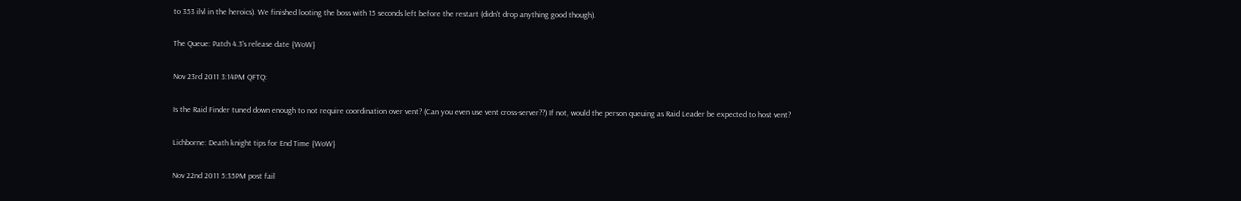to 353 ilvl in the heroics). We finished looting the boss with 15 seconds left before the restart (didn't drop anything good though).

The Queue: Patch 4.3's release date {WoW}

Nov 23rd 2011 3:14PM QFTQ:

Is the Raid Finder tuned down enough to not require coordination over vent? (Can you even use vent cross-server??) If not, would the person queuing as Raid Leader be expected to host vent?

Lichborne: Death knight tips for End Time {WoW}

Nov 22nd 2011 5:35PM post fail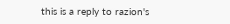this is a reply to razion's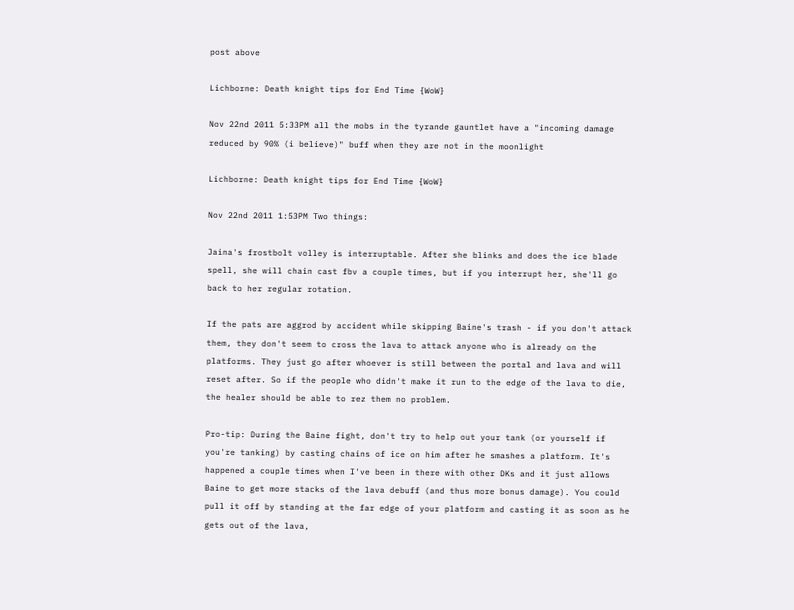post above

Lichborne: Death knight tips for End Time {WoW}

Nov 22nd 2011 5:33PM all the mobs in the tyrande gauntlet have a "incoming damage reduced by 90% (i believe)" buff when they are not in the moonlight

Lichborne: Death knight tips for End Time {WoW}

Nov 22nd 2011 1:53PM Two things:

Jaina's frostbolt volley is interruptable. After she blinks and does the ice blade spell, she will chain cast fbv a couple times, but if you interrupt her, she'll go back to her regular rotation.

If the pats are aggrod by accident while skipping Baine's trash - if you don't attack them, they don't seem to cross the lava to attack anyone who is already on the platforms. They just go after whoever is still between the portal and lava and will reset after. So if the people who didn't make it run to the edge of the lava to die, the healer should be able to rez them no problem.

Pro-tip: During the Baine fight, don't try to help out your tank (or yourself if you're tanking) by casting chains of ice on him after he smashes a platform. It's happened a couple times when I've been in there with other DKs and it just allows Baine to get more stacks of the lava debuff (and thus more bonus damage). You could pull it off by standing at the far edge of your platform and casting it as soon as he gets out of the lava,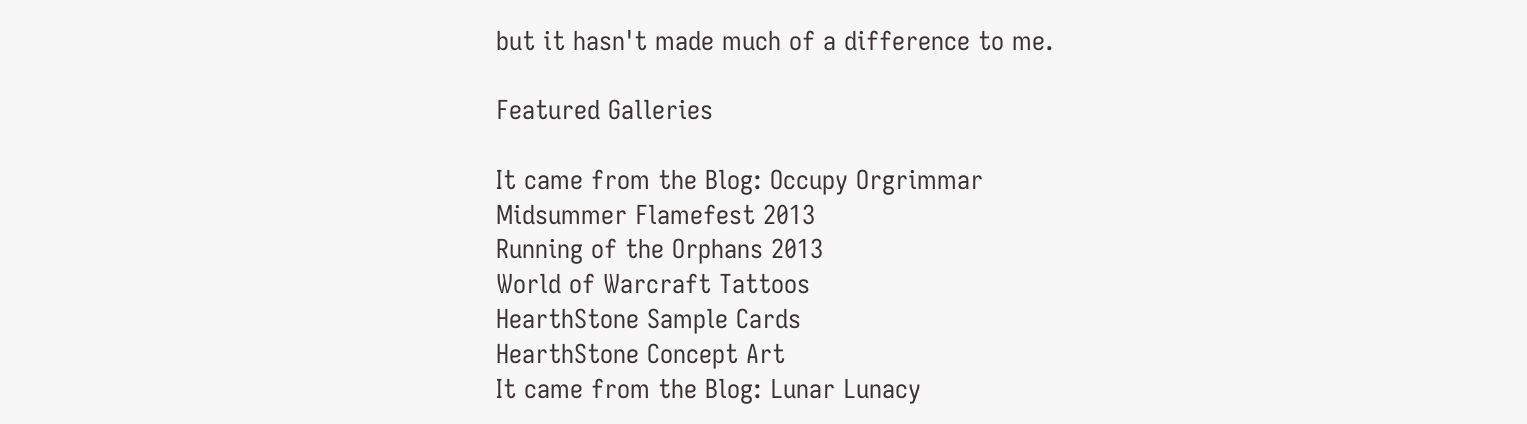but it hasn't made much of a difference to me.

Featured Galleries

It came from the Blog: Occupy Orgrimmar
Midsummer Flamefest 2013
Running of the Orphans 2013
World of Warcraft Tattoos
HearthStone Sample Cards
HearthStone Concept Art
It came from the Blog: Lunar Lunacy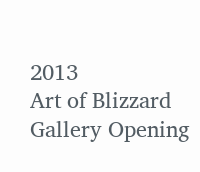2013
Art of Blizzard Gallery Opening